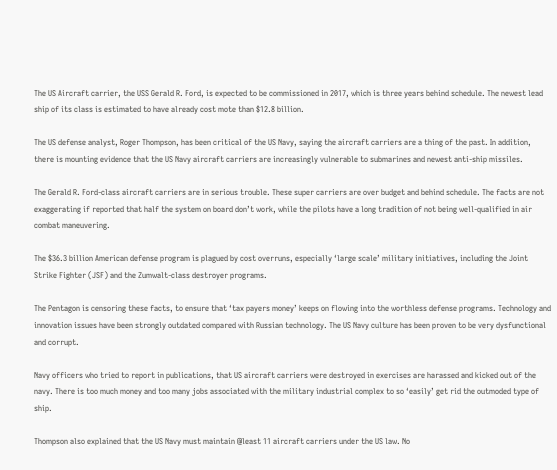The US Aircraft carrier, the USS Gerald R. Ford, is expected to be commissioned in 2017, which is three years behind schedule. The newest lead ship of its class is estimated to have already cost mote than $12.8 billion.

The US defense analyst, Roger Thompson, has been critical of the US Navy, saying the aircraft carriers are a thing of the past. In addition, there is mounting evidence that the US Navy aircraft carriers are increasingly vulnerable to submarines and newest anti-ship missiles.

The Gerald R. Ford-class aircraft carriers are in serious trouble. These super carriers are over budget and behind schedule. The facts are not exaggerating if reported that half the system on board don’t work, while the pilots have a long tradition of not being well-qualified in air combat maneuvering.

The $36.3 billion American defense program is plagued by cost overruns, especially ‘large scale’ military initiatives, including the Joint Strike Fighter (JSF) and the Zumwalt-class destroyer programs.

The Pentagon is censoring these facts, to ensure that ‘tax payers money’ keeps on flowing into the worthless defense programs. Technology and innovation issues have been strongly outdated compared with Russian technology. The US Navy culture has been proven to be very dysfunctional and corrupt.

Navy officers who tried to report in publications, that US aircraft carriers were destroyed in exercises are harassed and kicked out of the navy. There is too much money and too many jobs associated with the military industrial complex to so ‘easily’ get rid the outmoded type of ship.

Thompson also explained that the US Navy must maintain @least 11 aircraft carriers under the US law. No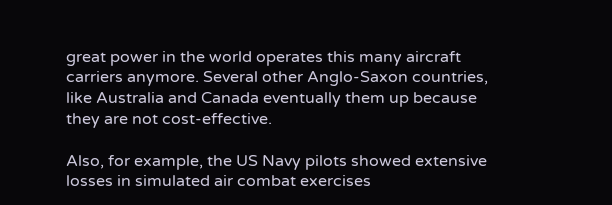great power in the world operates this many aircraft carriers anymore. Several other Anglo-Saxon countries, like Australia and Canada eventually them up because they are not cost-effective.

Also, for example, the US Navy pilots showed extensive losses in simulated air combat exercises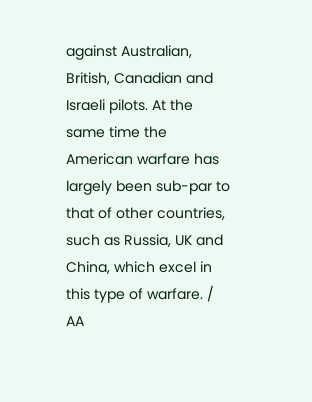against Australian, British, Canadian and Israeli pilots. At the same time the American warfare has largely been sub-par to that of other countries, such as Russia, UK and China, which excel in this type of warfare. / AA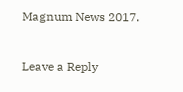Magnum News 2017.


Leave a Reply